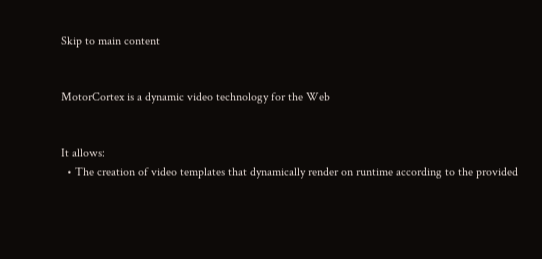Skip to main content


MotorCortex is a dynamic video technology for the Web


It allows:
  • The creation of video templates that dynamically render on runtime according to the provided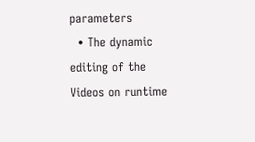parameters
  • The dynamic editing of the Videos on runtime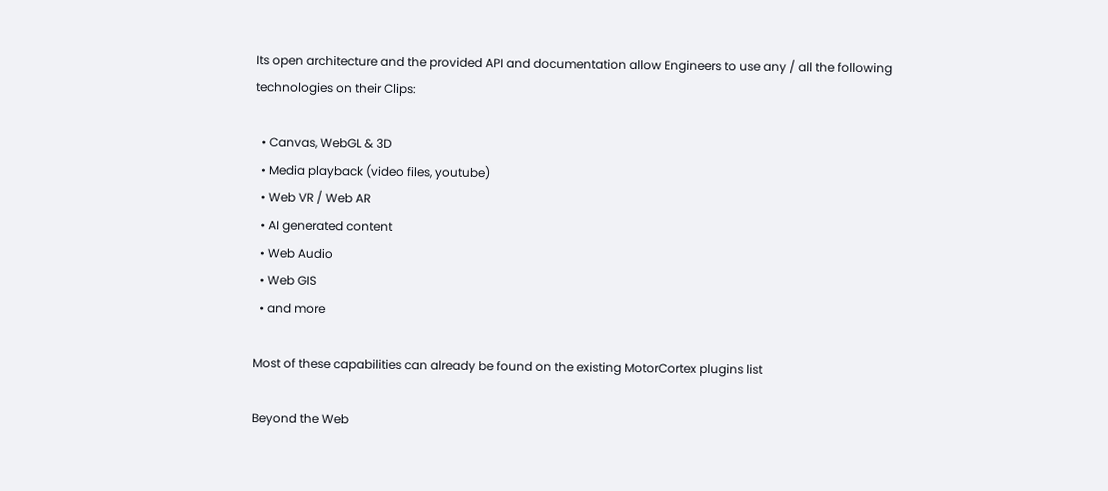Its open architecture and the provided API and documentation allow Engineers to use any / all the following technologies on their Clips:

  • Canvas, WebGL & 3D
  • Media playback (video files, youtube)
  • Web VR / Web AR
  • AI generated content
  • Web Audio
  • Web GIS
  • and more

Most of these capabilities can already be found on the existing MotorCortex plugins list

Beyond the Web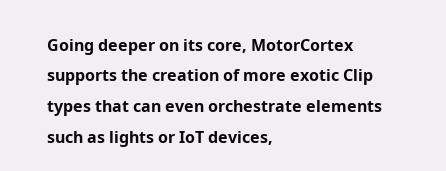Going deeper on its core, MotorCortex supports the creation of more exotic Clip types that can even orchestrate elements such as lights or IoT devices,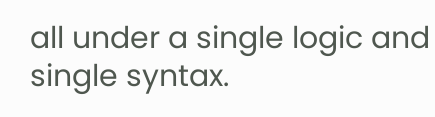all under a single logic and single syntax.